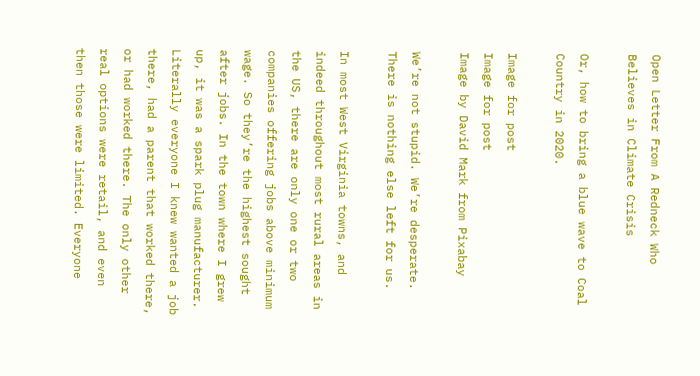Open Letter From A Redneck Who Believes in Climate Crisis

Or, how to bring a blue wave to Coal Country in 2020.

Image for post
Image for post
Image by David Mark from Pixabay

We’re not stupid. We’re desperate. There is nothing else left for us.

In most West Virginia towns, and indeed throughout most rural areas in the US, there are only one or two companies offering jobs above minimum wage. So they’re the highest sought after jobs. In the town where I grew up, it was a spark plug manufacturer. Literally everyone I knew wanted a job there, had a parent that worked there, or had worked there. The only other real options were retail, and even then those were limited. Everyone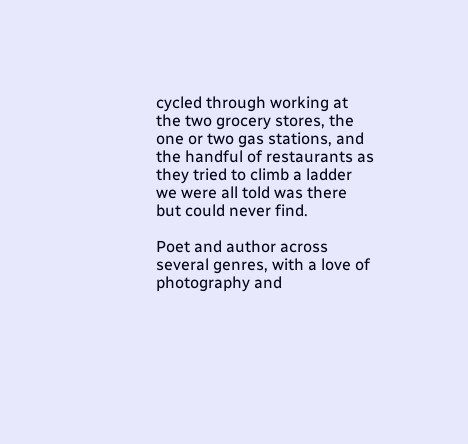cycled through working at the two grocery stores, the one or two gas stations, and the handful of restaurants as they tried to climb a ladder we were all told was there but could never find.

Poet and author across several genres, with a love of photography and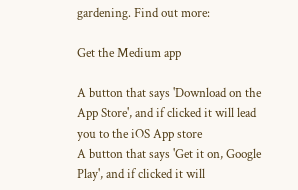gardening. Find out more:

Get the Medium app

A button that says 'Download on the App Store', and if clicked it will lead you to the iOS App store
A button that says 'Get it on, Google Play', and if clicked it will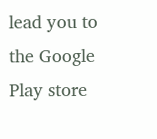lead you to the Google Play store